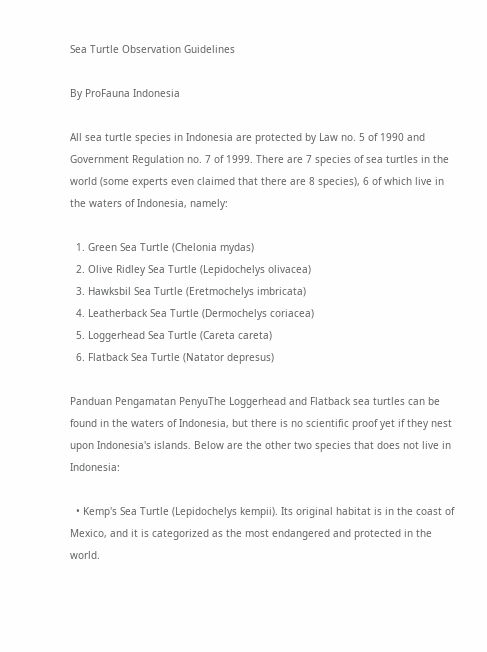Sea Turtle Observation Guidelines

By ProFauna Indonesia

All sea turtle species in Indonesia are protected by Law no. 5 of 1990 and Government Regulation no. 7 of 1999. There are 7 species of sea turtles in the world (some experts even claimed that there are 8 species), 6 of which live in the waters of Indonesia, namely:

  1. Green Sea Turtle (Chelonia mydas)
  2. Olive Ridley Sea Turtle (Lepidochelys olivacea)
  3. Hawksbil Sea Turtle (Eretmochelys imbricata)
  4. Leatherback Sea Turtle (Dermochelys coriacea)
  5. Loggerhead Sea Turtle (Careta careta)
  6. Flatback Sea Turtle (Natator depresus)

Panduan Pengamatan PenyuThe Loggerhead and Flatback sea turtles can be found in the waters of Indonesia, but there is no scientific proof yet if they nest upon Indonesia's islands. Below are the other two species that does not live in Indonesia:

  • Kemp's Sea Turtle (Lepidochelys kempii). Its original habitat is in the coast of Mexico, and it is categorized as the most endangered and protected in the world.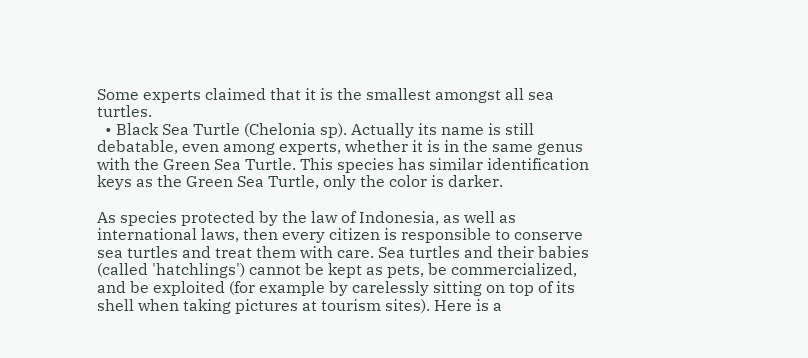Some experts claimed that it is the smallest amongst all sea turtles.
  • Black Sea Turtle (Chelonia sp). Actually its name is still debatable, even among experts, whether it is in the same genus with the Green Sea Turtle. This species has similar identification keys as the Green Sea Turtle, only the color is darker.

As species protected by the law of Indonesia, as well as international laws, then every citizen is responsible to conserve sea turtles and treat them with care. Sea turtles and their babies (called 'hatchlings') cannot be kept as pets, be commercialized, and be exploited (for example by carelessly sitting on top of its shell when taking pictures at tourism sites). Here is a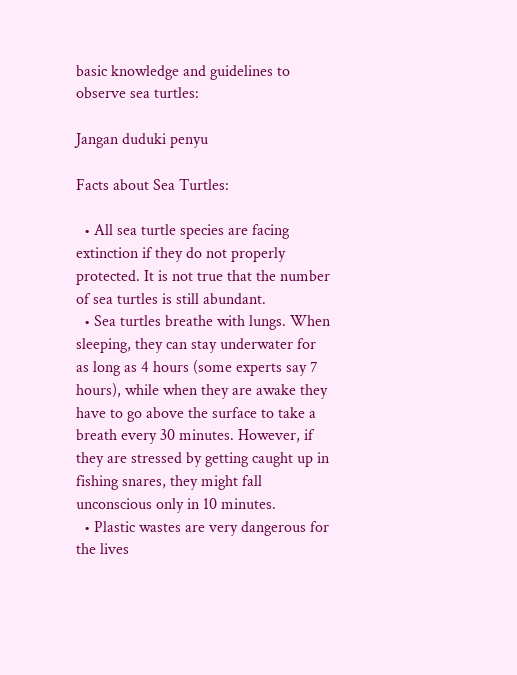basic knowledge and guidelines to observe sea turtles:

Jangan duduki penyu

Facts about Sea Turtles:

  • All sea turtle species are facing extinction if they do not properly protected. It is not true that the number of sea turtles is still abundant.
  • Sea turtles breathe with lungs. When sleeping, they can stay underwater for as long as 4 hours (some experts say 7 hours), while when they are awake they have to go above the surface to take a breath every 30 minutes. However, if they are stressed by getting caught up in fishing snares, they might fall unconscious only in 10 minutes.
  • Plastic wastes are very dangerous for the lives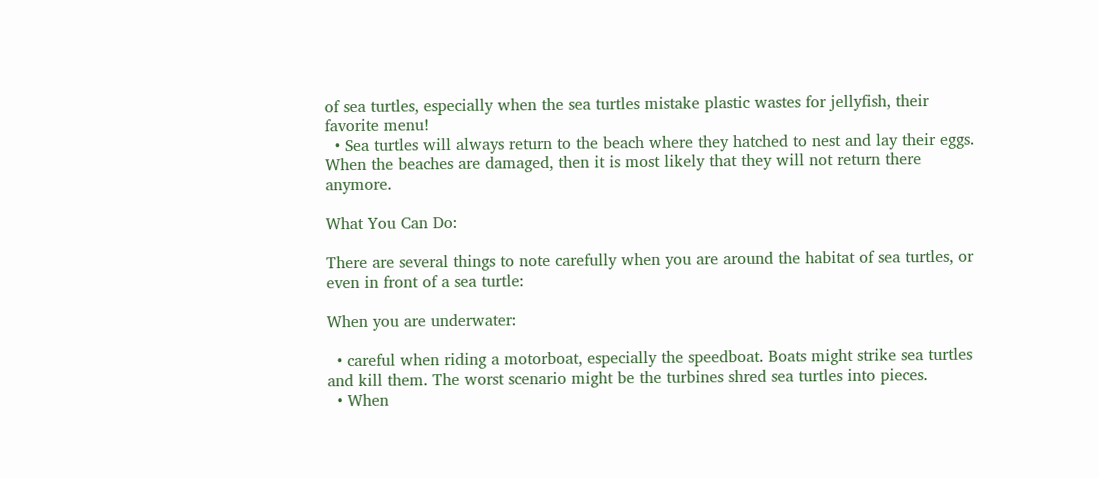of sea turtles, especially when the sea turtles mistake plastic wastes for jellyfish, their favorite menu!
  • Sea turtles will always return to the beach where they hatched to nest and lay their eggs. When the beaches are damaged, then it is most likely that they will not return there anymore.

What You Can Do:

There are several things to note carefully when you are around the habitat of sea turtles, or even in front of a sea turtle:

When you are underwater:

  • careful when riding a motorboat, especially the speedboat. Boats might strike sea turtles and kill them. The worst scenario might be the turbines shred sea turtles into pieces.
  • When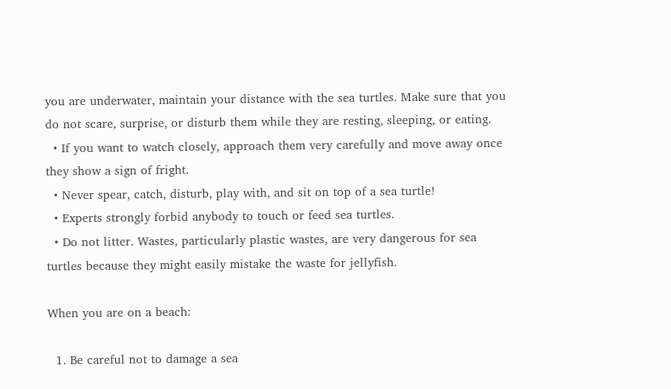you are underwater, maintain your distance with the sea turtles. Make sure that you do not scare, surprise, or disturb them while they are resting, sleeping, or eating.
  • If you want to watch closely, approach them very carefully and move away once they show a sign of fright.
  • Never spear, catch, disturb, play with, and sit on top of a sea turtle!
  • Experts strongly forbid anybody to touch or feed sea turtles.
  • Do not litter. Wastes, particularly plastic wastes, are very dangerous for sea turtles because they might easily mistake the waste for jellyfish.

When you are on a beach:

  1. Be careful not to damage a sea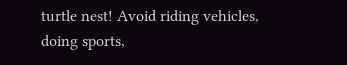turtle nest! Avoid riding vehicles, doing sports,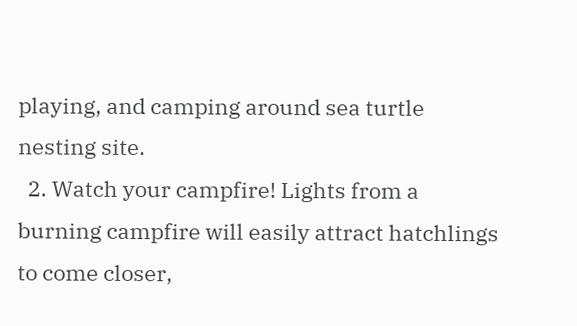playing, and camping around sea turtle nesting site.
  2. Watch your campfire! Lights from a burning campfire will easily attract hatchlings to come closer,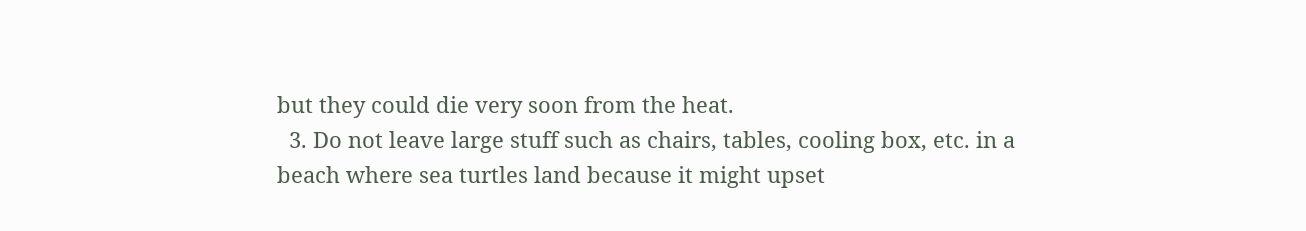but they could die very soon from the heat.
  3. Do not leave large stuff such as chairs, tables, cooling box, etc. in a beach where sea turtles land because it might upset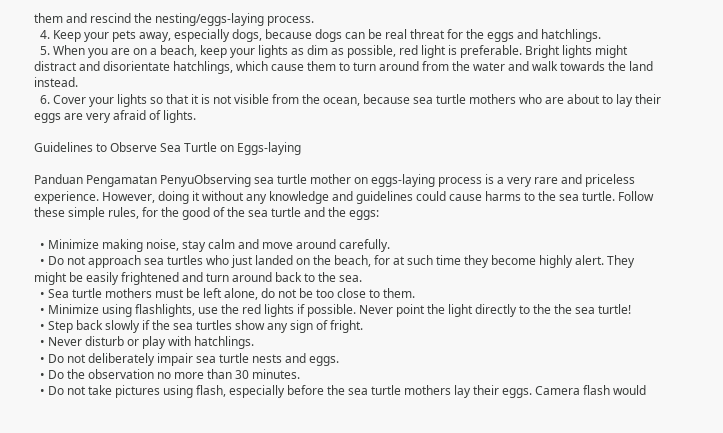them and rescind the nesting/eggs-laying process.
  4. Keep your pets away, especially dogs, because dogs can be real threat for the eggs and hatchlings.
  5. When you are on a beach, keep your lights as dim as possible, red light is preferable. Bright lights might distract and disorientate hatchlings, which cause them to turn around from the water and walk towards the land instead.
  6. Cover your lights so that it is not visible from the ocean, because sea turtle mothers who are about to lay their eggs are very afraid of lights.

Guidelines to Observe Sea Turtle on Eggs-laying

Panduan Pengamatan PenyuObserving sea turtle mother on eggs-laying process is a very rare and priceless experience. However, doing it without any knowledge and guidelines could cause harms to the sea turtle. Follow these simple rules, for the good of the sea turtle and the eggs:

  • Minimize making noise, stay calm and move around carefully.
  • Do not approach sea turtles who just landed on the beach, for at such time they become highly alert. They might be easily frightened and turn around back to the sea.
  • Sea turtle mothers must be left alone, do not be too close to them.
  • Minimize using flashlights, use the red lights if possible. Never point the light directly to the the sea turtle!
  • Step back slowly if the sea turtles show any sign of fright.
  • Never disturb or play with hatchlings.
  • Do not deliberately impair sea turtle nests and eggs.
  • Do the observation no more than 30 minutes.
  • Do not take pictures using flash, especially before the sea turtle mothers lay their eggs. Camera flash would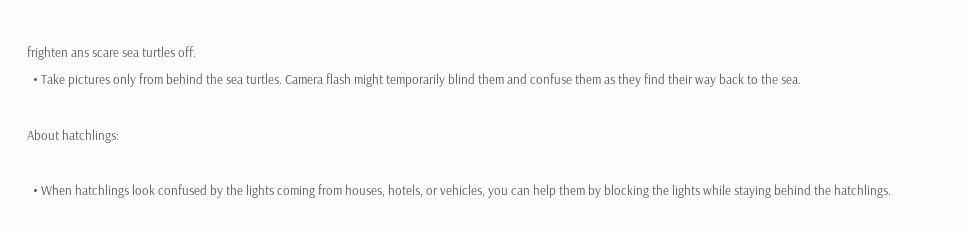frighten ans scare sea turtles off.
  • Take pictures only from behind the sea turtles. Camera flash might temporarily blind them and confuse them as they find their way back to the sea.

About hatchlings:

  • When hatchlings look confused by the lights coming from houses, hotels, or vehicles, you can help them by blocking the lights while staying behind the hatchlings.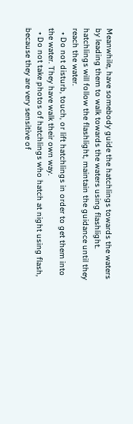Meanwhile, have somebody guide the hatchlings towards the waters by leading them to walk towards the waters using flashlight. hatchlings will follow the flashlight, maintain the guidance until they reach the water.
  • Do not disturb, touch, or lift hatchlings in order to get them into the water. They have walk their own way.
  • Do not take photos of hatchlings who hatch at night using flash, because they are very sensitive of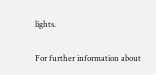lights.

For further information about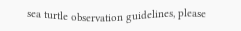sea turtle observation guidelines, please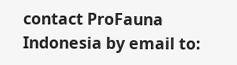contact ProFauna Indonesia by email to: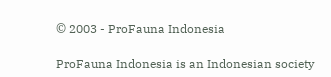© 2003 - ProFauna Indonesia

ProFauna Indonesia is an Indonesian society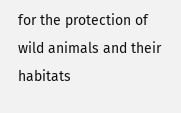for the protection of
wild animals and their habitats